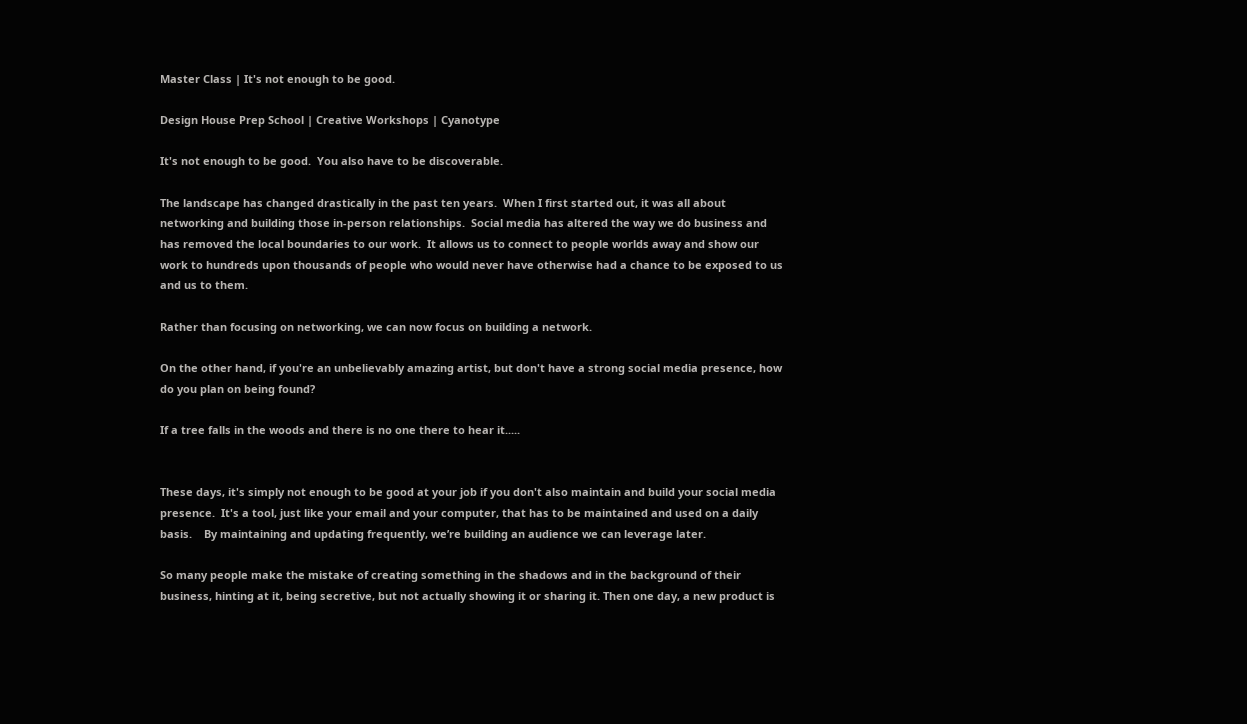Master Class | It's not enough to be good.

Design House Prep School | Creative Workshops | Cyanotype

It's not enough to be good.  You also have to be discoverable.

The landscape has changed drastically in the past ten years.  When I first started out, it was all about networking and building those in-person relationships.  Social media has altered the way we do business and has removed the local boundaries to our work.  It allows us to connect to people worlds away and show our work to hundreds upon thousands of people who would never have otherwise had a chance to be exposed to us and us to them.

Rather than focusing on networking, we can now focus on building a network.

On the other hand, if you're an unbelievably amazing artist, but don't have a strong social media presence, how do you plan on being found?

If a tree falls in the woods and there is no one there to hear it.....


These days, it's simply not enough to be good at your job if you don't also maintain and build your social media presence.  It's a tool, just like your email and your computer, that has to be maintained and used on a daily basis.    By maintaining and updating frequently, we’re building an audience we can leverage later.

So many people make the mistake of creating something in the shadows and in the background of their business, hinting at it, being secretive, but not actually showing it or sharing it. Then one day, a new product is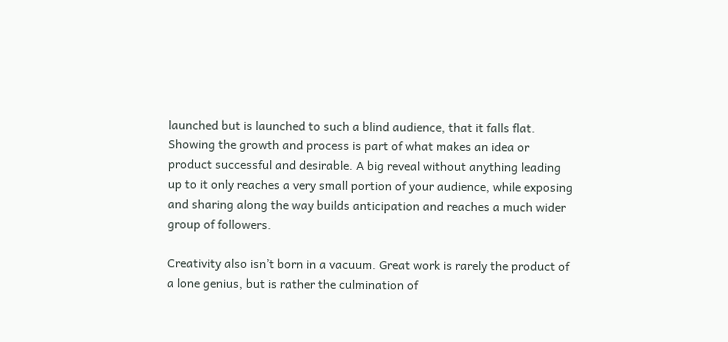launched but is launched to such a blind audience, that it falls flat. Showing the growth and process is part of what makes an idea or product successful and desirable. A big reveal without anything leading up to it only reaches a very small portion of your audience, while exposing and sharing along the way builds anticipation and reaches a much wider group of followers.

Creativity also isn’t born in a vacuum. Great work is rarely the product of a lone genius, but is rather the culmination of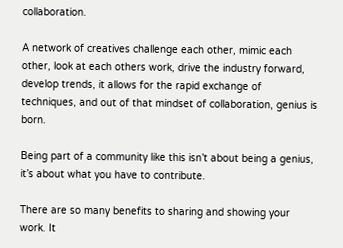collaboration.

A network of creatives challenge each other, mimic each other, look at each others work, drive the industry forward, develop trends, it allows for the rapid exchange of techniques, and out of that mindset of collaboration, genius is born.

Being part of a community like this isn’t about being a genius, it’s about what you have to contribute.

There are so many benefits to sharing and showing your work. It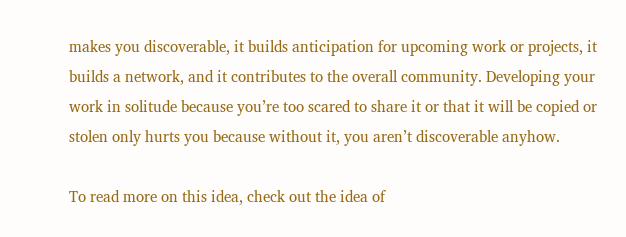makes you discoverable, it builds anticipation for upcoming work or projects, it builds a network, and it contributes to the overall community. Developing your work in solitude because you’re too scared to share it or that it will be copied or stolen only hurts you because without it, you aren’t discoverable anyhow.

To read more on this idea, check out the idea of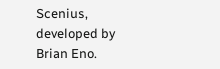Scenius, developed by Brian Eno.